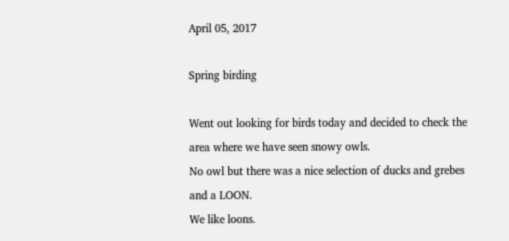April 05, 2017

Spring birding

Went out looking for birds today and decided to check the area where we have seen snowy owls.
No owl but there was a nice selection of ducks and grebes and a LOON.
We like loons.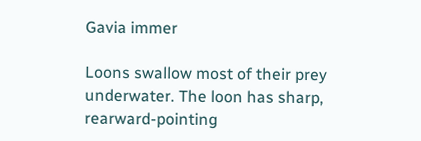Gavia immer

Loons swallow most of their prey underwater. The loon has sharp, rearward-pointing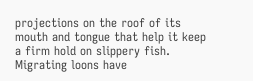projections on the roof of its mouth and tongue that help it keep a firm hold on slippery fish.
Migrating loons have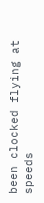been clocked flying at speeds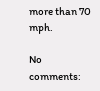more than 70 mph.

No comments: